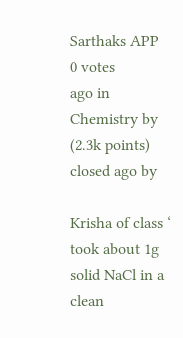Sarthaks APP
0 votes
ago in Chemistry by (2.3k points)
closed ago by

Krisha of class ‘ took about 1g solid NaCl in a clean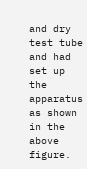and dry test tube and had set up the apparatus as shown in the above figure.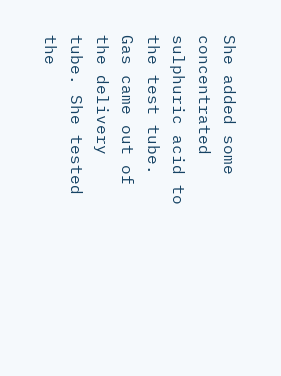She added some concentrated sulphuric acid to the test tube. Gas came out of the delivery tube. She tested the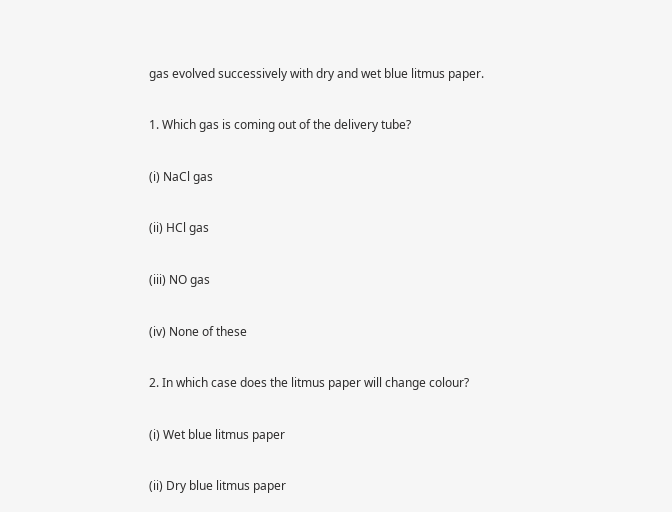gas evolved successively with dry and wet blue litmus paper.

1. Which gas is coming out of the delivery tube?

(i) NaCl gas

(ii) HCl gas

(iii) NO gas

(iv) None of these

2. In which case does the litmus paper will change colour?

(i) Wet blue litmus paper

(ii) Dry blue litmus paper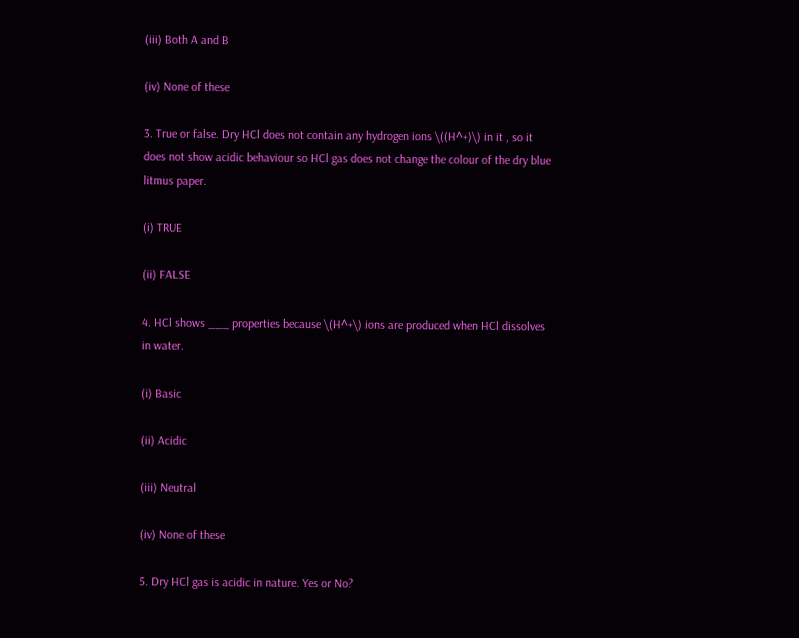(iii) Both A and B

(iv) None of these

3. True or false. Dry HCl does not contain any hydrogen ions \((H^+)\) in it , so it does not show acidic behaviour so HCl gas does not change the colour of the dry blue litmus paper.

(i) TRUE

(ii) FALSE

4. HCl shows ___ properties because \(H^+\) ions are produced when HCl dissolves in water.

(i) Basic

(ii) Acidic

(iii) Neutral

(iv) None of these

5. Dry HCl gas is acidic in nature. Yes or No?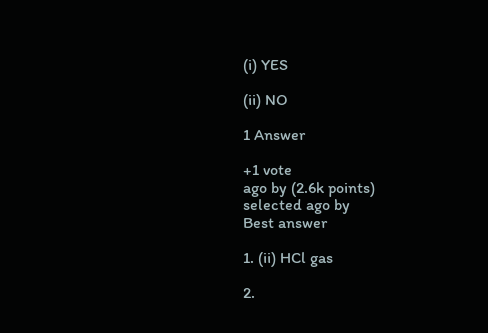(i) YES

(ii) NO

1 Answer

+1 vote
ago by (2.6k points)
selected ago by
Best answer

1. (ii) HCl gas

2.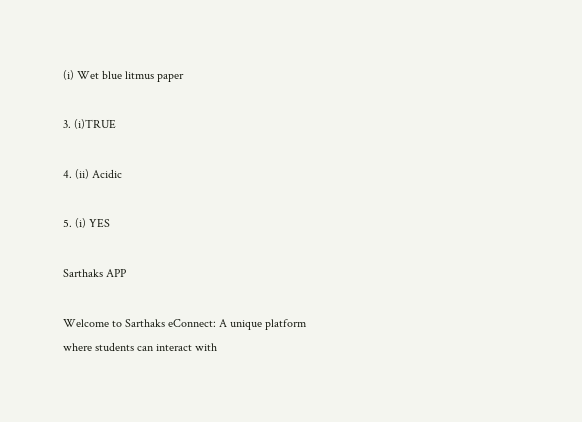(i) Wet blue litmus paper

3. (i)TRUE

4. (ii) Acidic

5. (i) YES

Sarthaks APP

Welcome to Sarthaks eConnect: A unique platform where students can interact with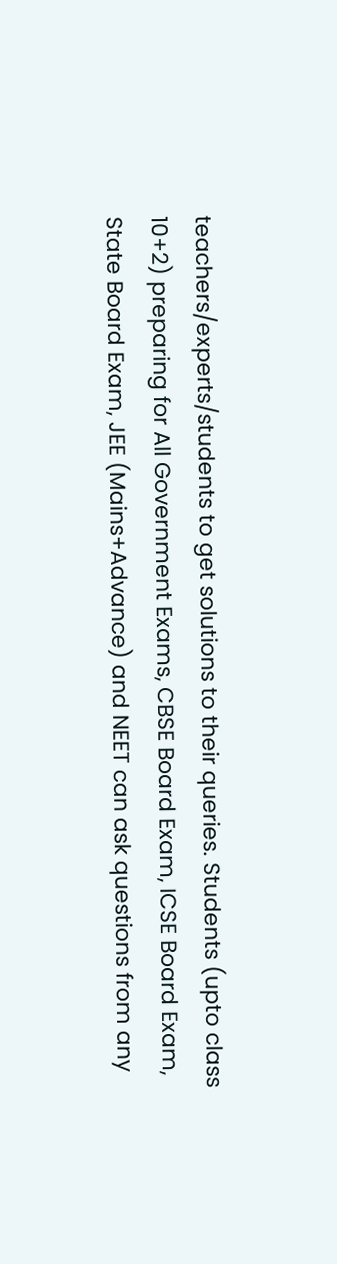teachers/experts/students to get solutions to their queries. Students (upto class 10+2) preparing for All Government Exams, CBSE Board Exam, ICSE Board Exam, State Board Exam, JEE (Mains+Advance) and NEET can ask questions from any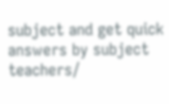subject and get quick answers by subject teachers/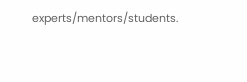experts/mentors/students.